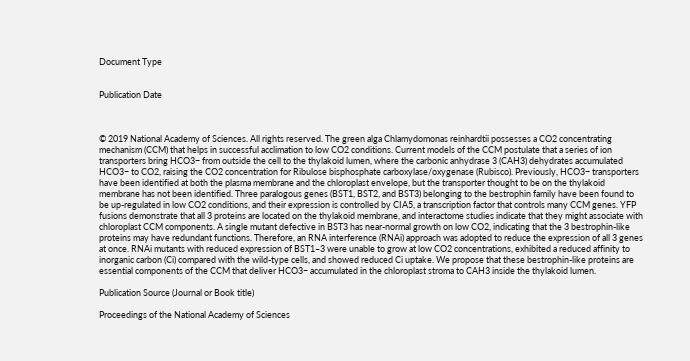Document Type


Publication Date



© 2019 National Academy of Sciences. All rights reserved. The green alga Chlamydomonas reinhardtii possesses a CO2 concentrating mechanism (CCM) that helps in successful acclimation to low CO2 conditions. Current models of the CCM postulate that a series of ion transporters bring HCO3− from outside the cell to the thylakoid lumen, where the carbonic anhydrase 3 (CAH3) dehydrates accumulated HCO3− to CO2, raising the CO2 concentration for Ribulose bisphosphate carboxylase/oxygenase (Rubisco). Previously, HCO3− transporters have been identified at both the plasma membrane and the chloroplast envelope, but the transporter thought to be on the thylakoid membrane has not been identified. Three paralogous genes (BST1, BST2, and BST3) belonging to the bestrophin family have been found to be up-regulated in low CO2 conditions, and their expression is controlled by CIA5, a transcription factor that controls many CCM genes. YFP fusions demonstrate that all 3 proteins are located on the thylakoid membrane, and interactome studies indicate that they might associate with chloroplast CCM components. A single mutant defective in BST3 has near-normal growth on low CO2, indicating that the 3 bestrophin-like proteins may have redundant functions. Therefore, an RNA interference (RNAi) approach was adopted to reduce the expression of all 3 genes at once. RNAi mutants with reduced expression of BST1–3 were unable to grow at low CO2 concentrations, exhibited a reduced affinity to inorganic carbon (Ci) compared with the wild-type cells, and showed reduced Ci uptake. We propose that these bestrophin-like proteins are essential components of the CCM that deliver HCO3− accumulated in the chloroplast stroma to CAH3 inside the thylakoid lumen.

Publication Source (Journal or Book title)

Proceedings of the National Academy of Sciences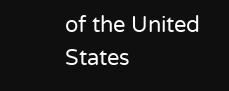of the United States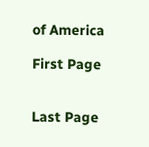of America

First Page


Last Page